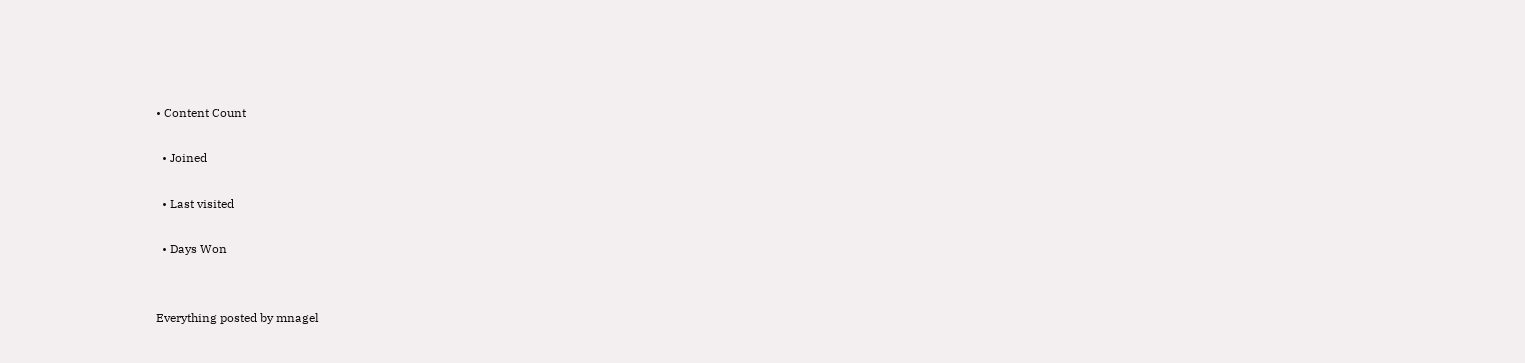• Content Count

  • Joined

  • Last visited

  • Days Won


Everything posted by mnagel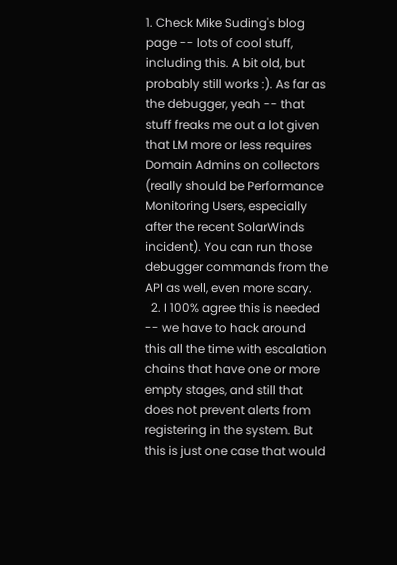1. Check Mike Suding's blog page -- lots of cool stuff, including this. A bit old, but probably still works :). As far as the debugger, yeah -- that stuff freaks me out a lot given that LM more or less requires Domain Admins on collectors (really should be Performance Monitoring Users, especially after the recent SolarWinds incident). You can run those debugger commands from the API as well, even more scary.
  2. I 100% agree this is needed -- we have to hack around this all the time with escalation chains that have one or more empty stages, and still that does not prevent alerts from registering in the system. But this is just one case that would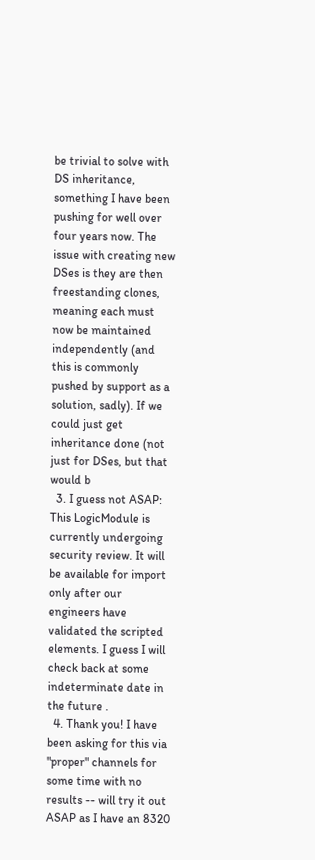be trivial to solve with DS inheritance, something I have been pushing for well over four years now. The issue with creating new DSes is they are then freestanding clones, meaning each must now be maintained independently (and this is commonly pushed by support as a solution, sadly). If we could just get inheritance done (not just for DSes, but that would b
  3. I guess not ASAP: This LogicModule is currently undergoing security review. It will be available for import only after our engineers have validated the scripted elements. I guess I will check back at some indeterminate date in the future .
  4. Thank you! I have been asking for this via "proper" channels for some time with no results -- will try it out ASAP as I have an 8320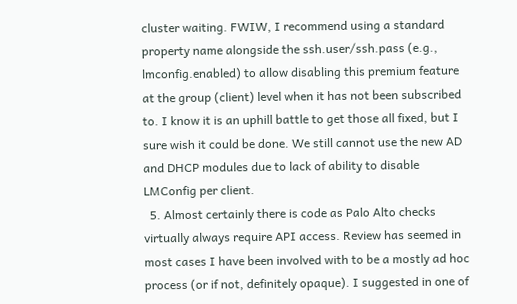cluster waiting. FWIW, I recommend using a standard property name alongside the ssh.user/ssh.pass (e.g., lmconfig.enabled) to allow disabling this premium feature at the group (client) level when it has not been subscribed to. I know it is an uphill battle to get those all fixed, but I sure wish it could be done. We still cannot use the new AD and DHCP modules due to lack of ability to disable LMConfig per client.
  5. Almost certainly there is code as Palo Alto checks virtually always require API access. Review has seemed in most cases I have been involved with to be a mostly ad hoc process (or if not, definitely opaque). I suggested in one of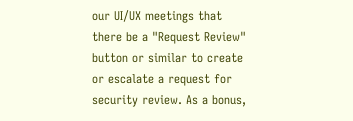our UI/UX meetings that there be a "Request Review" button or similar to create or escalate a request for security review. As a bonus,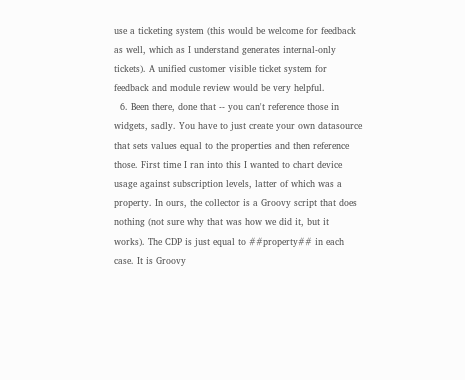use a ticketing system (this would be welcome for feedback as well, which as I understand generates internal-only tickets). A unified customer visible ticket system for feedback and module review would be very helpful.
  6. Been there, done that -- you can't reference those in widgets, sadly. You have to just create your own datasource that sets values equal to the properties and then reference those. First time I ran into this I wanted to chart device usage against subscription levels, latter of which was a property. In ours, the collector is a Groovy script that does nothing (not sure why that was how we did it, but it works). The CDP is just equal to ##property## in each case. It is Groovy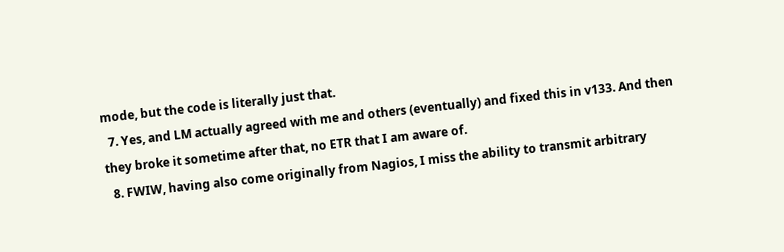mode, but the code is literally just that.
  7. Yes, and LM actually agreed with me and others (eventually) and fixed this in v133. And then they broke it sometime after that, no ETR that I am aware of.
  8. FWIW, having also come originally from Nagios, I miss the ability to transmit arbitrary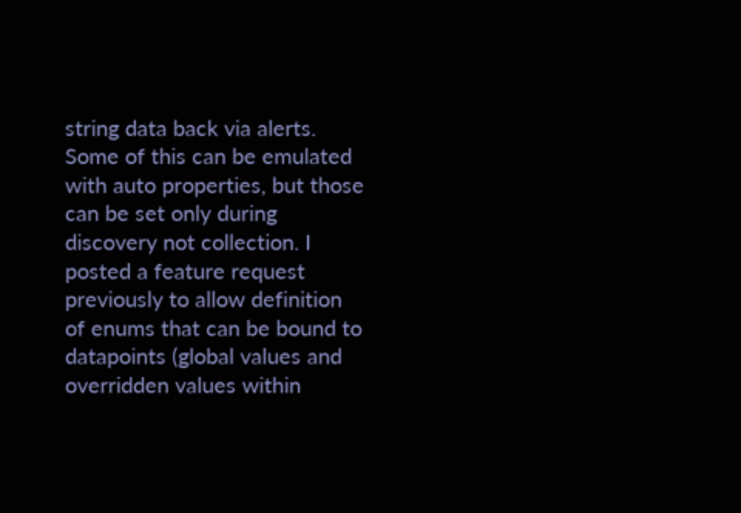string data back via alerts. Some of this can be emulated with auto properties, but those can be set only during discovery not collection. I posted a feature request previously to allow definition of enums that can be bound to datapoints (global values and overridden values within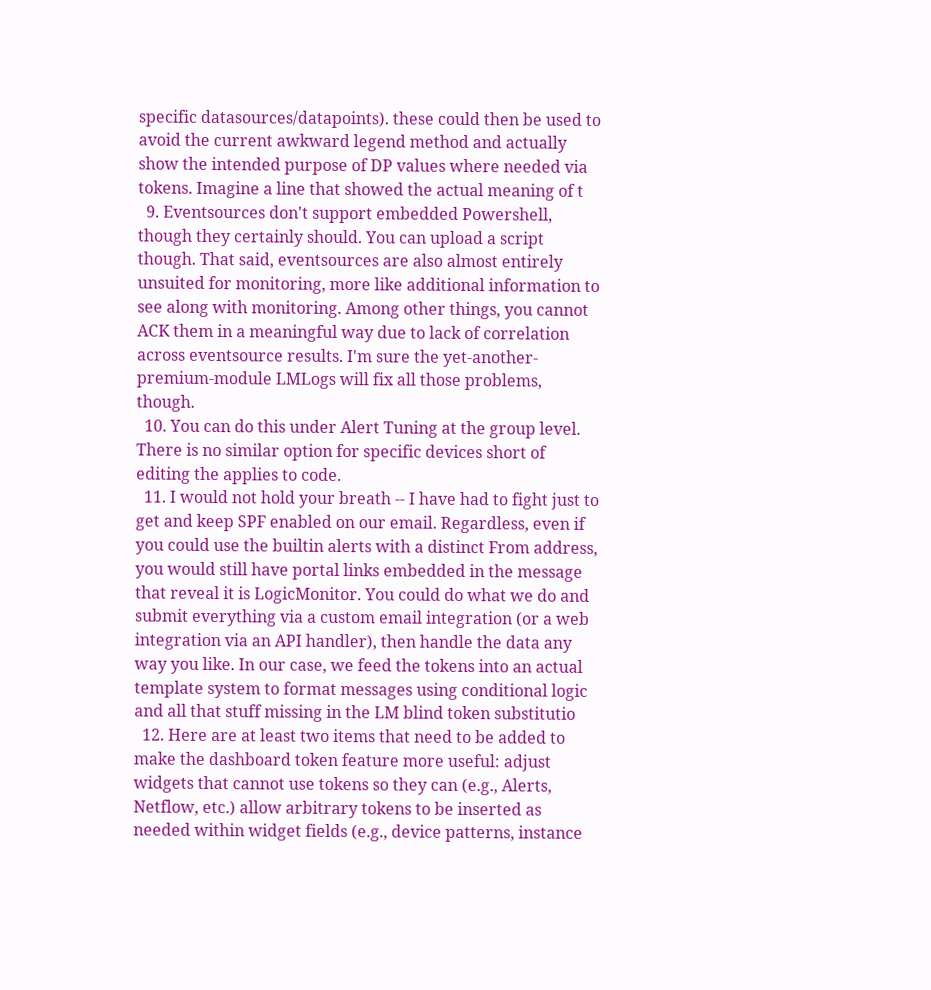specific datasources/datapoints). these could then be used to avoid the current awkward legend method and actually show the intended purpose of DP values where needed via tokens. Imagine a line that showed the actual meaning of t
  9. Eventsources don't support embedded Powershell, though they certainly should. You can upload a script though. That said, eventsources are also almost entirely unsuited for monitoring, more like additional information to see along with monitoring. Among other things, you cannot ACK them in a meaningful way due to lack of correlation across eventsource results. I'm sure the yet-another-premium-module LMLogs will fix all those problems, though.
  10. You can do this under Alert Tuning at the group level. There is no similar option for specific devices short of editing the applies to code.
  11. I would not hold your breath -- I have had to fight just to get and keep SPF enabled on our email. Regardless, even if you could use the builtin alerts with a distinct From address, you would still have portal links embedded in the message that reveal it is LogicMonitor. You could do what we do and submit everything via a custom email integration (or a web integration via an API handler), then handle the data any way you like. In our case, we feed the tokens into an actual template system to format messages using conditional logic and all that stuff missing in the LM blind token substitutio
  12. Here are at least two items that need to be added to make the dashboard token feature more useful: adjust widgets that cannot use tokens so they can (e.g., Alerts, Netflow, etc.) allow arbitrary tokens to be inserted as needed within widget fields (e.g., device patterns, instance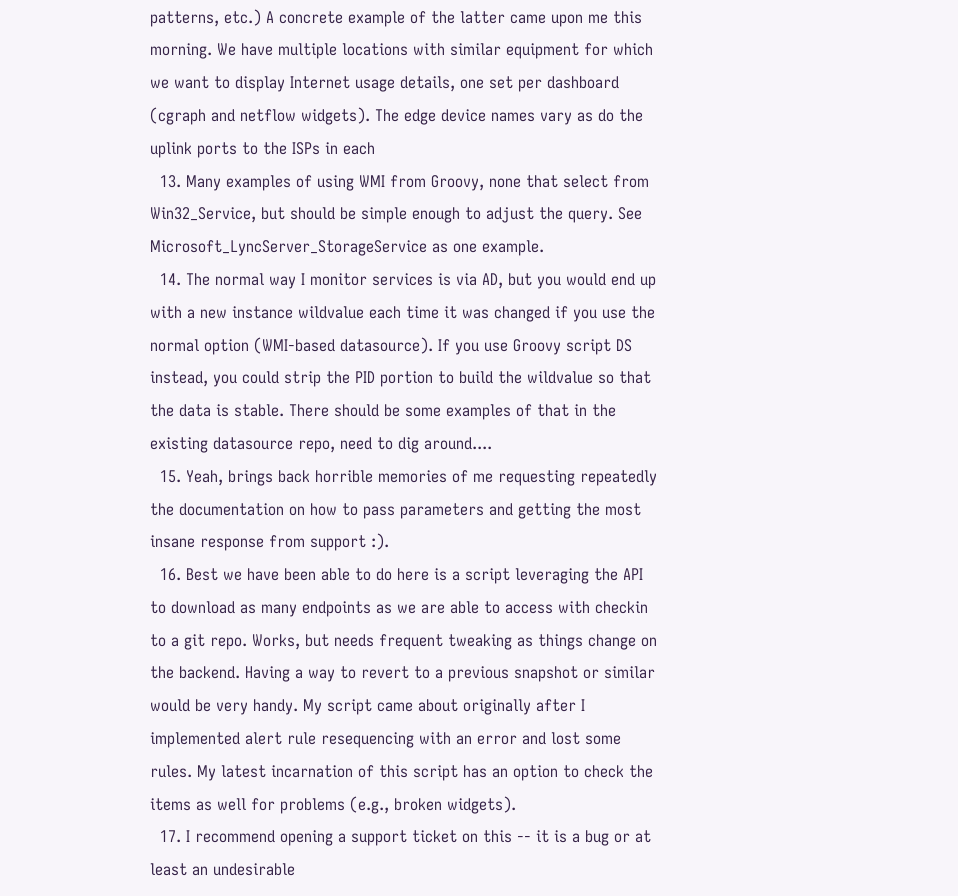patterns, etc.) A concrete example of the latter came upon me this morning. We have multiple locations with similar equipment for which we want to display Internet usage details, one set per dashboard (cgraph and netflow widgets). The edge device names vary as do the uplink ports to the ISPs in each
  13. Many examples of using WMI from Groovy, none that select from Win32_Service, but should be simple enough to adjust the query. See Microsoft_LyncServer_StorageService as one example.
  14. The normal way I monitor services is via AD, but you would end up with a new instance wildvalue each time it was changed if you use the normal option (WMI-based datasource). If you use Groovy script DS instead, you could strip the PID portion to build the wildvalue so that the data is stable. There should be some examples of that in the existing datasource repo, need to dig around....
  15. Yeah, brings back horrible memories of me requesting repeatedly the documentation on how to pass parameters and getting the most insane response from support :).
  16. Best we have been able to do here is a script leveraging the API to download as many endpoints as we are able to access with checkin to a git repo. Works, but needs frequent tweaking as things change on the backend. Having a way to revert to a previous snapshot or similar would be very handy. My script came about originally after I implemented alert rule resequencing with an error and lost some rules. My latest incarnation of this script has an option to check the items as well for problems (e.g., broken widgets).
  17. I recommend opening a support ticket on this -- it is a bug or at least an undesirable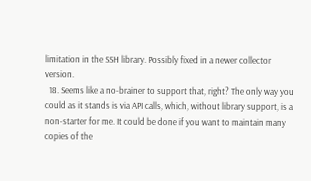limitation in the SSH library. Possibly fixed in a newer collector version.
  18. Seems like a no-brainer to support that, right? The only way you could as it stands is via API calls, which, without library support, is a non-starter for me. It could be done if you want to maintain many copies of the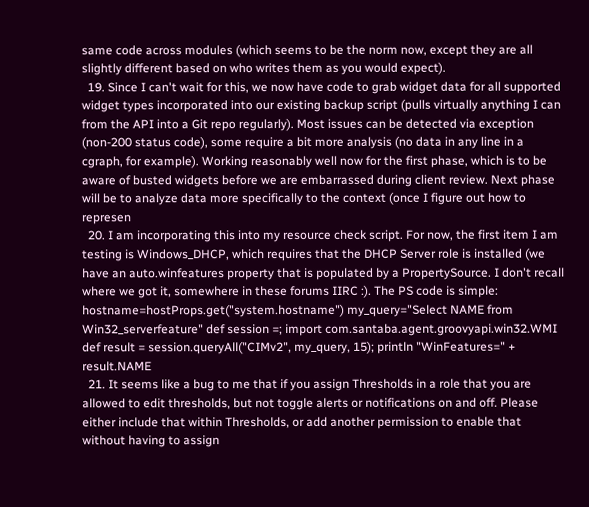same code across modules (which seems to be the norm now, except they are all slightly different based on who writes them as you would expect).
  19. Since I can't wait for this, we now have code to grab widget data for all supported widget types incorporated into our existing backup script (pulls virtually anything I can from the API into a Git repo regularly). Most issues can be detected via exception (non-200 status code), some require a bit more analysis (no data in any line in a cgraph, for example). Working reasonably well now for the first phase, which is to be aware of busted widgets before we are embarrassed during client review. Next phase will be to analyze data more specifically to the context (once I figure out how to represen
  20. I am incorporating this into my resource check script. For now, the first item I am testing is Windows_DHCP, which requires that the DHCP Server role is installed (we have an auto.winfeatures property that is populated by a PropertySource. I don't recall where we got it, somewhere in these forums IIRC :). The PS code is simple: hostname=hostProps.get("system.hostname") my_query="Select NAME from Win32_serverfeature" def session =; import com.santaba.agent.groovyapi.win32.WMI def result = session.queryAll("CIMv2", my_query, 15); println "WinFeatures=" + result.NAME
  21. It seems like a bug to me that if you assign Thresholds in a role that you are allowed to edit thresholds, but not toggle alerts or notifications on and off. Please either include that within Thresholds, or add another permission to enable that without having to assign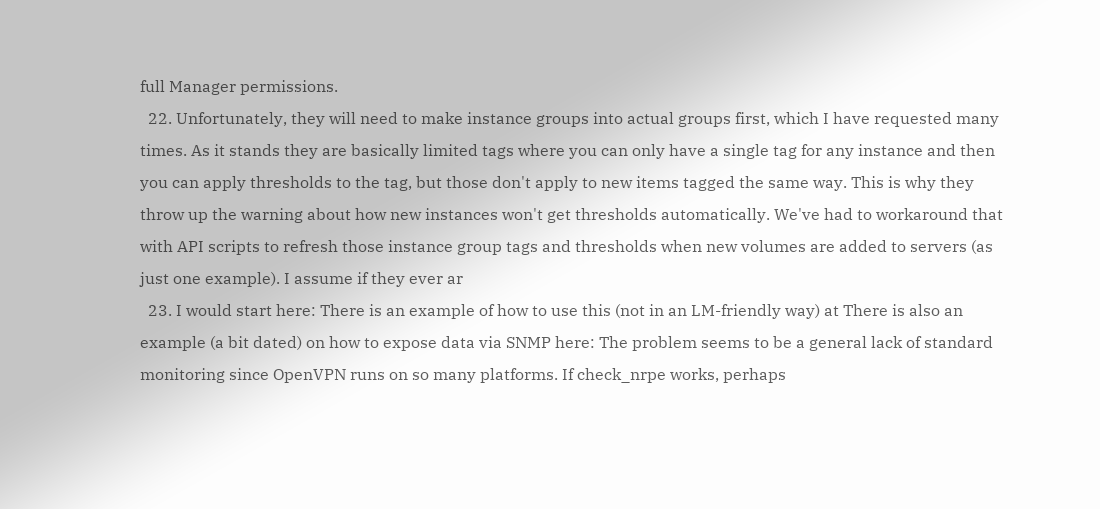full Manager permissions.
  22. Unfortunately, they will need to make instance groups into actual groups first, which I have requested many times. As it stands they are basically limited tags where you can only have a single tag for any instance and then you can apply thresholds to the tag, but those don't apply to new items tagged the same way. This is why they throw up the warning about how new instances won't get thresholds automatically. We've had to workaround that with API scripts to refresh those instance group tags and thresholds when new volumes are added to servers (as just one example). I assume if they ever ar
  23. I would start here: There is an example of how to use this (not in an LM-friendly way) at There is also an example (a bit dated) on how to expose data via SNMP here: The problem seems to be a general lack of standard monitoring since OpenVPN runs on so many platforms. If check_nrpe works, perhaps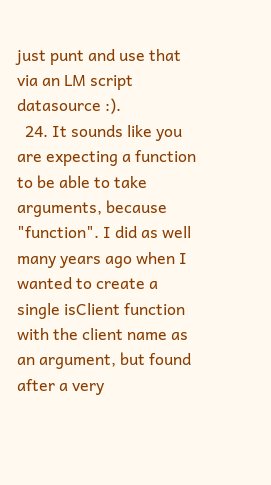just punt and use that via an LM script datasource :).
  24. It sounds like you are expecting a function to be able to take arguments, because "function". I did as well many years ago when I wanted to create a single isClient function with the client name as an argument, but found after a very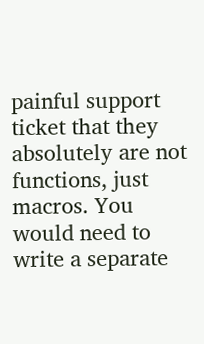painful support ticket that they absolutely are not functions, just macros. You would need to write a separate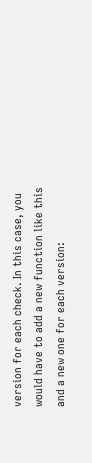version for each check. In this case, you would have to add a new function like this and a new one for each version: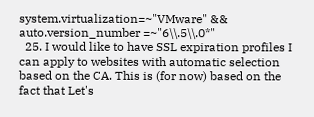system.virtualization=~"VMware" && auto.version_number =~"6\\.5\\.0*"
  25. I would like to have SSL expiration profiles I can apply to websites with automatic selection based on the CA. This is (for now) based on the fact that Let's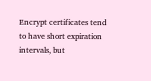Encrypt certificates tend to have short expiration intervals, but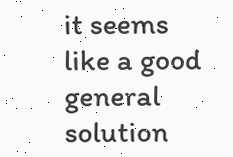it seems like a good general solution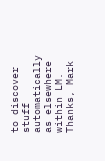to discover stuff automatically as elsewhere within LM. Thanks, Mark